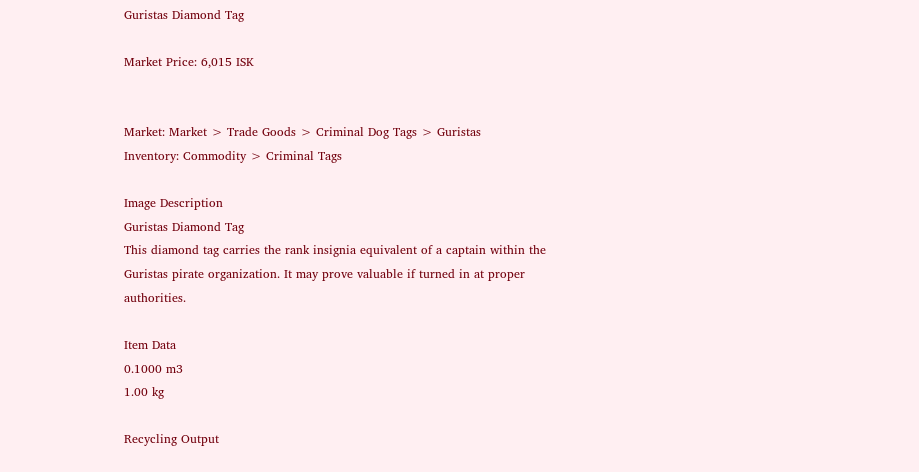Guristas Diamond Tag

Market Price: 6,015 ISK


Market: Market > Trade Goods > Criminal Dog Tags > Guristas
Inventory: Commodity > Criminal Tags

Image Description
Guristas Diamond Tag
This diamond tag carries the rank insignia equivalent of a captain within the Guristas pirate organization. It may prove valuable if turned in at proper authorities.

Item Data
0.1000 m3
1.00 kg

Recycling Output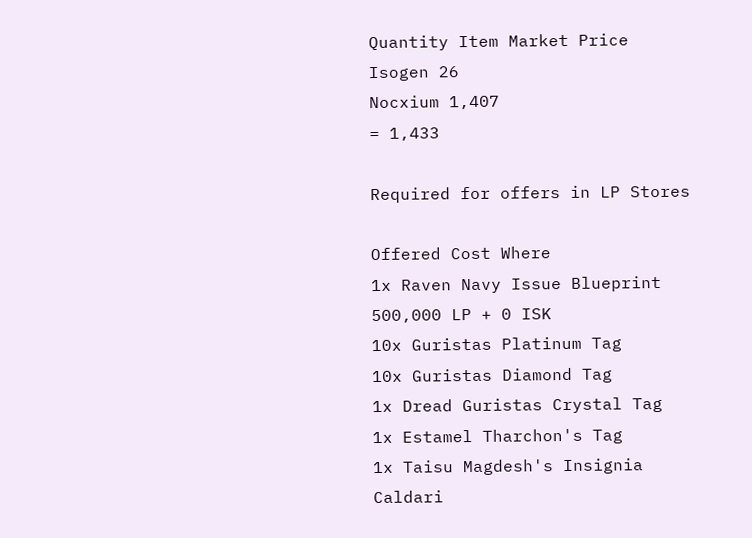Quantity Item Market Price
Isogen 26
Nocxium 1,407
= 1,433

Required for offers in LP Stores

Offered Cost Where
1x Raven Navy Issue Blueprint
500,000 LP + 0 ISK
10x Guristas Platinum Tag
10x Guristas Diamond Tag
1x Dread Guristas Crystal Tag
1x Estamel Tharchon's Tag
1x Taisu Magdesh's Insignia
Caldari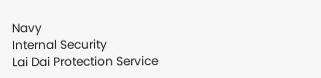Navy
Internal Security
Lai Dai Protection Service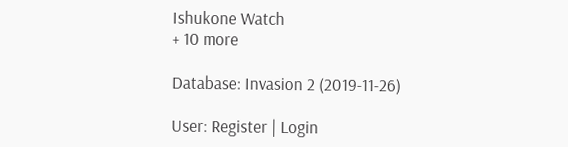Ishukone Watch
+ 10 more

Database: Invasion 2 (2019-11-26)

User: Register | Login